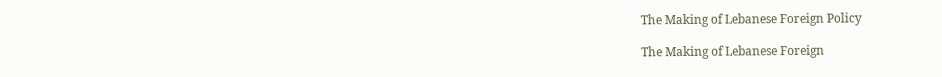The Making of Lebanese Foreign Policy

The Making of Lebanese Foreign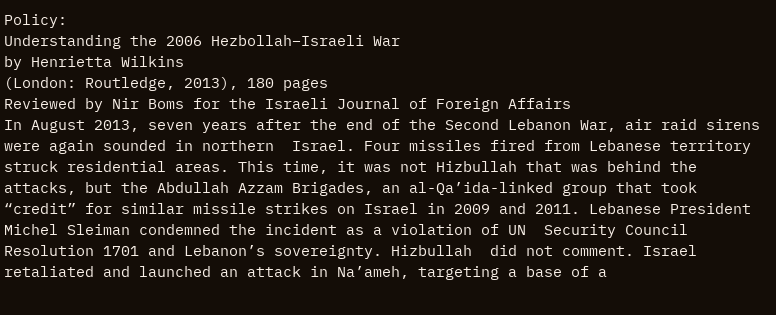Policy:
Understanding the 2006 Hezbollah–Israeli War
by Henrietta Wilkins
(London: Routledge, 2013), 180 pages
Reviewed by Nir Boms for the Israeli Journal of Foreign Affairs
In August 2013, seven years after the end of the Second Lebanon War, air raid sirens were again sounded in northern  Israel. Four missiles fired from Lebanese territory struck residential areas. This time, it was not Hizbullah that was behind the attacks, but the Abdullah Azzam Brigades, an al-Qa’ida-linked group that took “credit” for similar missile strikes on Israel in 2009 and 2011. Lebanese President Michel Sleiman condemned the incident as a violation of UN  Security Council Resolution 1701 and Lebanon’s sovereignty. Hizbullah  did not comment. Israel retaliated and launched an attack in Na’ameh, targeting a base of a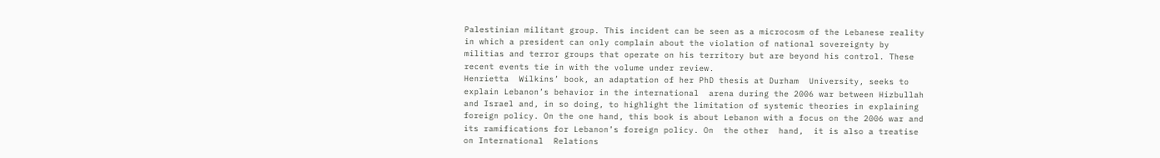Palestinian militant group. This incident can be seen as a microcosm of the Lebanese reality in which a president can only complain about the violation of national sovereignty by militias and terror groups that operate on his territory but are beyond his control. These recent events tie in with the volume under review.
Henrietta  Wilkins’ book, an adaptation of her PhD thesis at Durham  University, seeks to explain Lebanon’s behavior in the international  arena during the 2006 war between Hizbullah and Israel and, in so doing, to highlight the limitation of systemic theories in explaining foreign policy. On the one hand, this book is about Lebanon with a focus on the 2006 war and its ramifications for Lebanon’s foreign policy. On  the other  hand,  it is also a treatise  on International  Relations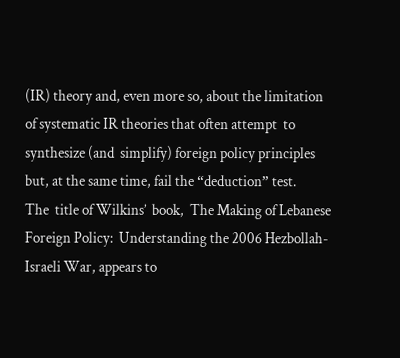(IR) theory and, even more so, about the limitation of systematic IR theories that often attempt  to synthesize (and  simplify) foreign policy principles but, at the same time, fail the “deduction” test.
The  title of Wilkins’  book,  The Making of Lebanese  Foreign Policy:  Understanding the 2006 Hezbollah-Israeli War, appears to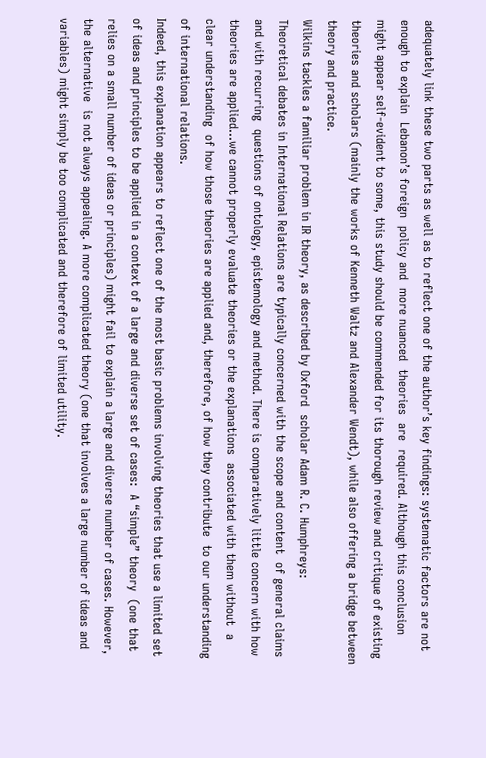adequately link these two parts as well as to reflect one of the author’s key findings: systematic factors are not enough to explain  Lebanon’s foreign  policy and  more nuanced  theories  are  required. Although this conclusion might appear self-evident to some, this study should be commended for its thorough review and critique of existing theories and scholars (mainly the works of Kenneth Waltz and Alexander Wendt), while also offering a bridge between theory and practice.
Wilkins tackles a familiar problem in IR theory, as described by Oxford  scholar Adam R. C. Humphreys:
Theoretical debates in International Relations are typically concerned with the scope and content  of general claims and with recurring  questions of ontology, epistemology and method. There is comparatively little concern with how theories are applied…we cannot properly evaluate theories or the explanations  associated with them without  a clear understanding  of how those theories are applied and, therefore, of how they contribute  to our understanding  of international relations.
Indeed, this explanation appears to reflect one of the most basic problems involving theories that use a limited set of ideas and principles to be applied in a context of a large and diverse set of cases:  A “simple” theory  (one that relies on a small number of ideas or principles) might fail to explain a large and diverse number of cases. However,  the alternative  is not always appealing. A more complicated theory (one that involves a large number of ideas and variables) might simply be too complicated and therefore of limited utility.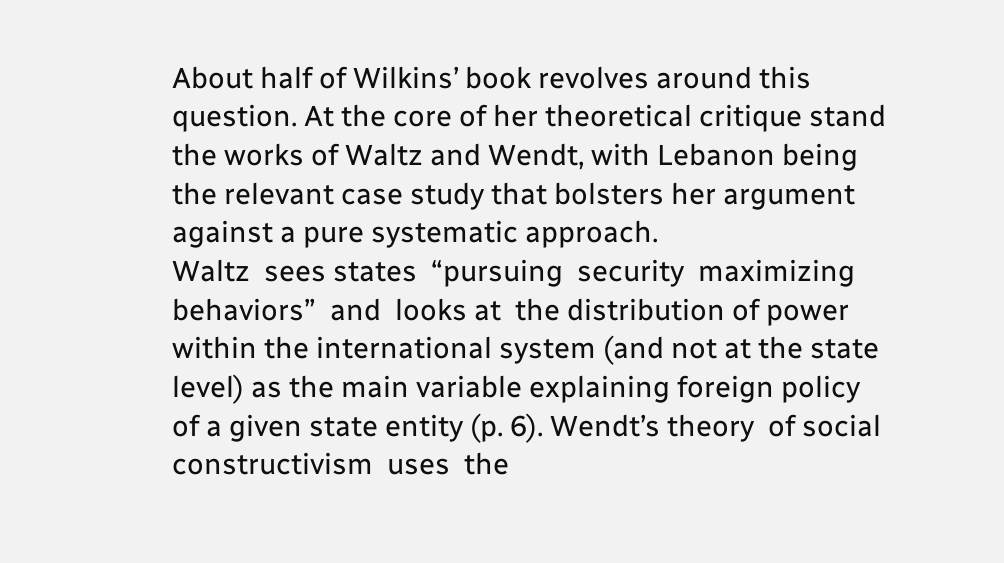About half of Wilkins’ book revolves around this question. At the core of her theoretical critique stand the works of Waltz and Wendt, with Lebanon being the relevant case study that bolsters her argument against a pure systematic approach.
Waltz  sees states  “pursuing  security  maximizing behaviors”  and  looks at  the distribution of power within the international system (and not at the state level) as the main variable explaining foreign policy of a given state entity (p. 6). Wendt’s theory  of social constructivism  uses  the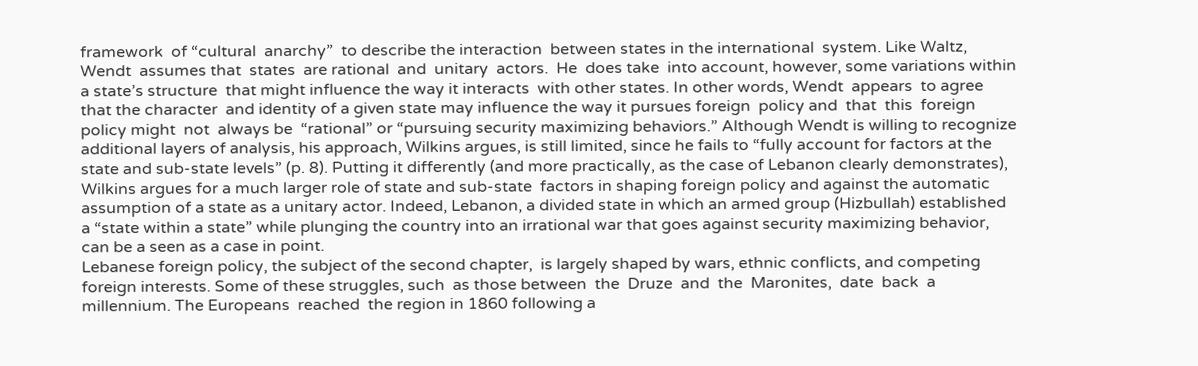framework  of “cultural  anarchy”  to describe the interaction  between states in the international  system. Like Waltz, Wendt  assumes that  states  are rational  and  unitary  actors.  He  does take  into account, however, some variations within a state’s structure  that might influence the way it interacts  with other states. In other words, Wendt  appears  to agree that the character  and identity of a given state may influence the way it pursues foreign  policy and  that  this  foreign  policy might  not  always be  “rational” or “pursuing security maximizing behaviors.” Although Wendt is willing to recognize additional layers of analysis, his approach, Wilkins argues, is still limited, since he fails to “fully account for factors at the state and sub-state levels” (p. 8). Putting it differently (and more practically, as the case of Lebanon clearly demonstrates), Wilkins argues for a much larger role of state and sub-state  factors in shaping foreign policy and against the automatic assumption of a state as a unitary actor. Indeed, Lebanon, a divided state in which an armed group (Hizbullah) established a “state within a state” while plunging the country into an irrational war that goes against security maximizing behavior, can be a seen as a case in point.
Lebanese foreign policy, the subject of the second chapter,  is largely shaped by wars, ethnic conflicts, and competing foreign interests. Some of these struggles, such  as those between  the  Druze  and  the  Maronites,  date  back  a millennium. The Europeans  reached  the region in 1860 following a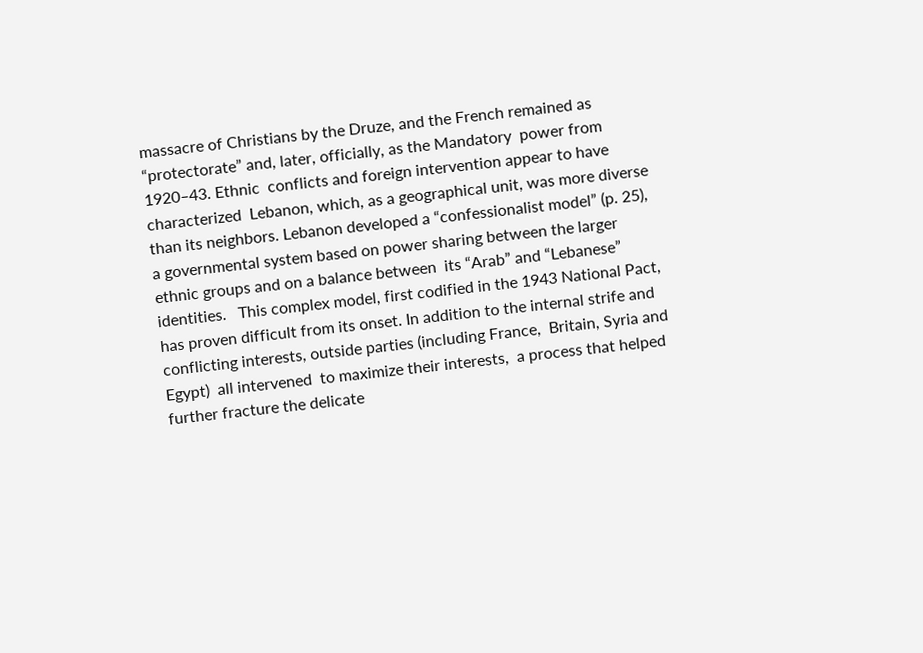massacre of Christians by the Druze, and the French remained as “protectorate” and, later, officially, as the Mandatory  power from 1920–43. Ethnic  conflicts and foreign intervention appear to have characterized  Lebanon, which, as a geographical unit, was more diverse than its neighbors. Lebanon developed a “confessionalist model” (p. 25), a governmental system based on power sharing between the larger ethnic groups and on a balance between  its “Arab” and “Lebanese” identities.   This complex model, first codified in the 1943 National Pact, has proven difficult from its onset. In addition to the internal strife and conflicting interests, outside parties (including France,  Britain, Syria and Egypt)  all intervened  to maximize their interests,  a process that helped further fracture the delicate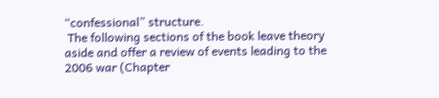“confessional” structure.
 The following sections of the book leave theory aside and offer a review of events leading to the 2006 war (Chapter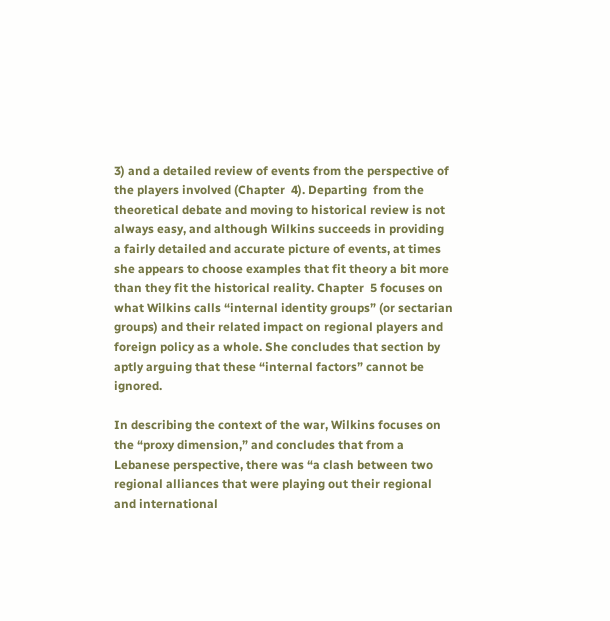3) and a detailed review of events from the perspective of the players involved (Chapter  4). Departing  from the theoretical debate and moving to historical review is not always easy, and although Wilkins succeeds in providing a fairly detailed and accurate picture of events, at times she appears to choose examples that fit theory a bit more than they fit the historical reality. Chapter  5 focuses on what Wilkins calls “internal identity groups” (or sectarian groups) and their related impact on regional players and foreign policy as a whole. She concludes that section by aptly arguing that these “internal factors” cannot be ignored.

In describing the context of the war, Wilkins focuses on the “proxy dimension,” and concludes that from a Lebanese perspective, there was “a clash between two regional alliances that were playing out their regional and international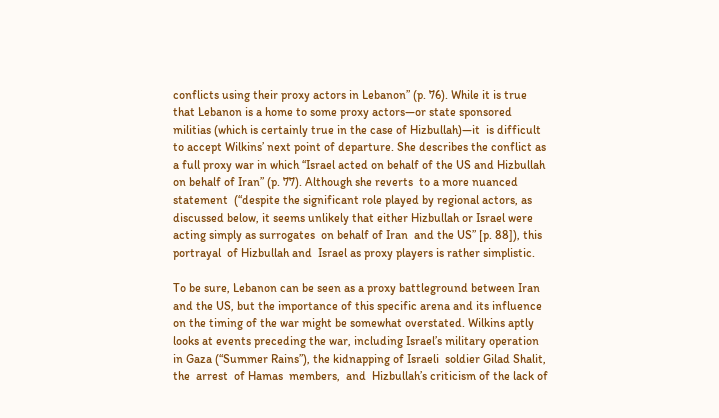conflicts using their proxy actors in Lebanon” (p. 76). While it is true that Lebanon is a home to some proxy actors—or state sponsored militias (which is certainly true in the case of Hizbullah)—it  is difficult to accept Wilkins’ next point of departure. She describes the conflict as a full proxy war in which “Israel acted on behalf of the US and Hizbullah  on behalf of Iran” (p. 77). Although she reverts  to a more nuanced statement  (“despite the significant role played by regional actors, as discussed below, it seems unlikely that either Hizbullah or Israel were acting simply as surrogates  on behalf of Iran  and the US” [p. 88]), this   portrayal  of Hizbullah and  Israel as proxy players is rather simplistic.

To be sure, Lebanon can be seen as a proxy battleground between Iran and the US, but the importance of this specific arena and its influence on the timing of the war might be somewhat overstated. Wilkins aptly looks at events preceding the war, including Israel’s military operation in Gaza (“Summer Rains”), the kidnapping of Israeli  soldier Gilad Shalit,  the  arrest  of Hamas  members,  and  Hizbullah’s criticism of the lack of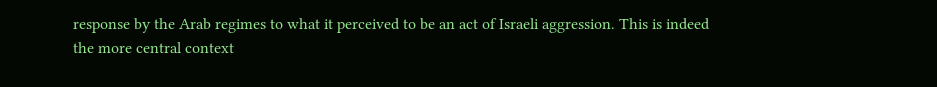response by the Arab regimes to what it perceived to be an act of Israeli aggression. This is indeed the more central context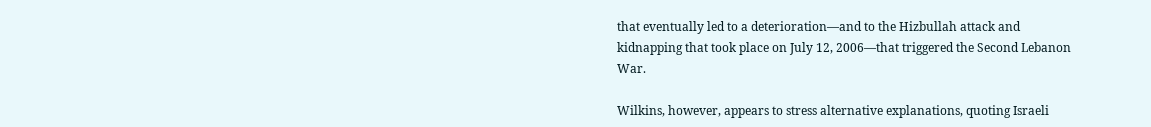that eventually led to a deterioration—and to the Hizbullah attack and kidnapping that took place on July 12, 2006—that triggered the Second Lebanon War.

Wilkins, however, appears to stress alternative explanations, quoting Israeli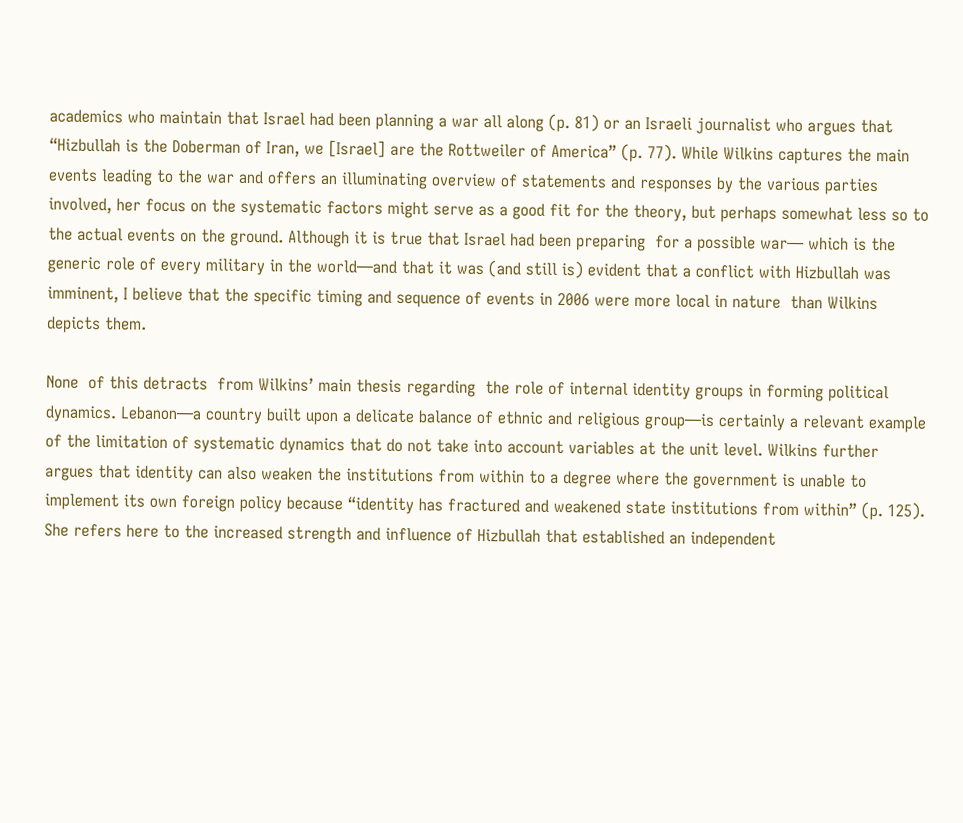academics who maintain that Israel had been planning a war all along (p. 81) or an Israeli journalist who argues that “Hizbullah is the Doberman of Iran, we [Israel] are the Rottweiler of America” (p. 77). While Wilkins captures the main events leading to the war and offers an illuminating overview of statements and responses by the various parties involved, her focus on the systematic factors might serve as a good fit for the theory, but perhaps somewhat less so to the actual events on the ground. Although it is true that Israel had been preparing  for a possible war— which is the generic role of every military in the world—and that it was (and still is) evident that a conflict with Hizbullah was imminent, I believe that the specific timing and sequence of events in 2006 were more local in nature  than Wilkins depicts them.

None  of this detracts  from Wilkins’ main thesis regarding  the role of internal identity groups in forming political dynamics. Lebanon—a country built upon a delicate balance of ethnic and religious group—is certainly a relevant example of the limitation of systematic dynamics that do not take into account variables at the unit level. Wilkins further argues that identity can also weaken the institutions from within to a degree where the government is unable to implement its own foreign policy because “identity has fractured and weakened state institutions from within” (p. 125). She refers here to the increased strength and influence of Hizbullah that established an independent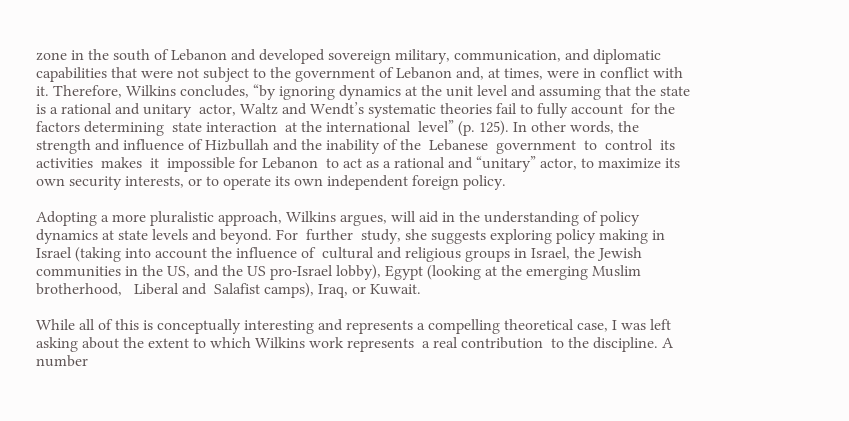zone in the south of Lebanon and developed sovereign military, communication, and diplomatic capabilities that were not subject to the government of Lebanon and, at times, were in conflict with it. Therefore, Wilkins concludes, “by ignoring dynamics at the unit level and assuming that the state is a rational and unitary  actor, Waltz and Wendt’s systematic theories fail to fully account  for the factors determining  state interaction  at the international  level” (p. 125). In other words, the strength and influence of Hizbullah and the inability of the  Lebanese  government  to  control  its  activities  makes  it  impossible for Lebanon  to act as a rational and “unitary” actor, to maximize its own security interests, or to operate its own independent foreign policy.

Adopting a more pluralistic approach, Wilkins argues, will aid in the understanding of policy dynamics at state levels and beyond. For  further  study, she suggests exploring policy making in Israel (taking into account the influence of  cultural and religious groups in Israel, the Jewish communities in the US, and the US pro-Israel lobby), Egypt (looking at the emerging Muslim brotherhood,   Liberal and  Salafist camps), Iraq, or Kuwait.

While all of this is conceptually interesting and represents a compelling theoretical case, I was left asking about the extent to which Wilkins work represents  a real contribution  to the discipline. A number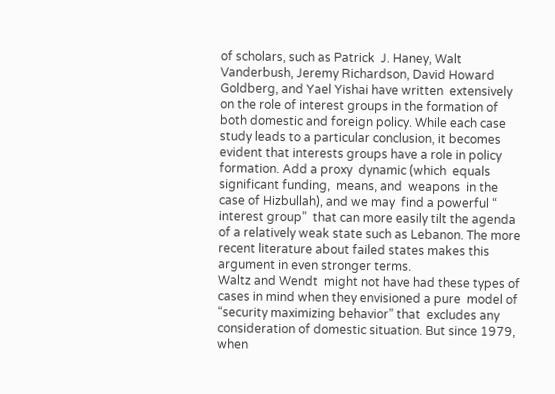of scholars, such as Patrick  J. Haney, Walt Vanderbush, Jeremy Richardson, David Howard Goldberg, and Yael Yishai have written  extensively on the role of interest groups in the formation of both domestic and foreign policy. While each case study leads to a particular conclusion, it becomes evident that interests groups have a role in policy formation. Add a proxy  dynamic (which  equals significant funding,  means, and  weapons  in the case of Hizbullah), and we may  find a powerful “ interest group”  that can more easily tilt the agenda of a relatively weak state such as Lebanon. The more recent literature about failed states makes this argument in even stronger terms.
Waltz and Wendt  might not have had these types of cases in mind when they envisioned a pure  model of “security maximizing behavior” that  excludes any consideration of domestic situation. But since 1979, when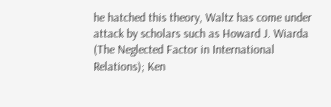he hatched this theory, Waltz has come under attack by scholars such as Howard J. Wiarda (The Neglected Factor in International Relations); Ken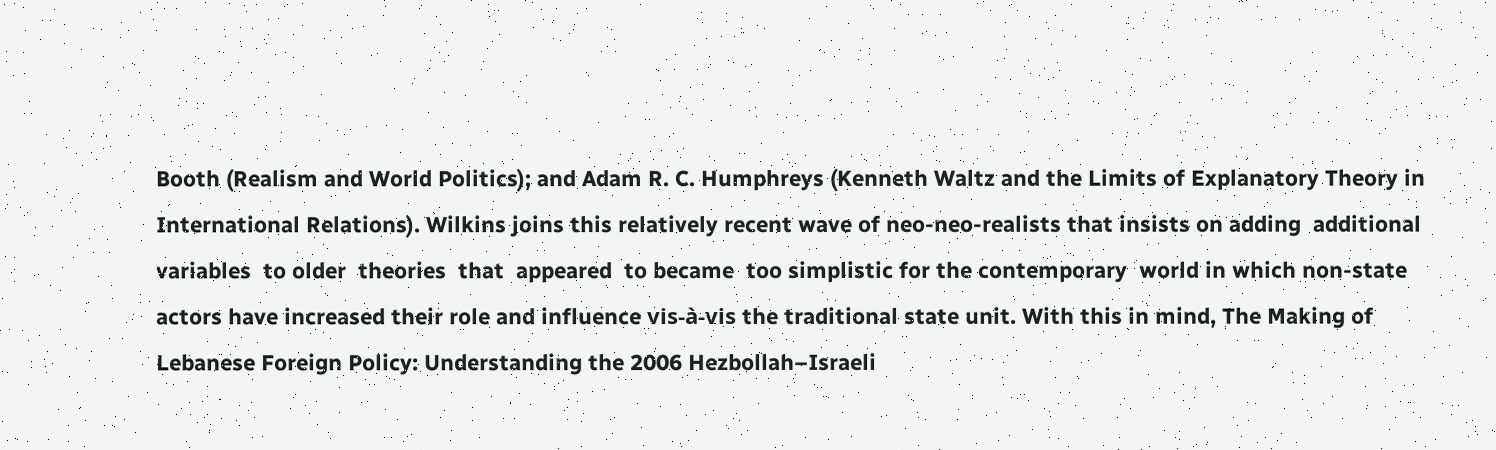Booth (Realism and World Politics); and Adam R. C. Humphreys (Kenneth Waltz and the Limits of Explanatory Theory in International Relations). Wilkins joins this relatively recent wave of neo-neo-realists that insists on adding  additional  variables  to older  theories  that  appeared  to became  too simplistic for the contemporary  world in which non-state actors have increased their role and influence vis-à-vis the traditional state unit. With this in mind, The Making of Lebanese Foreign Policy: Understanding the 2006 Hezbollah–Israeli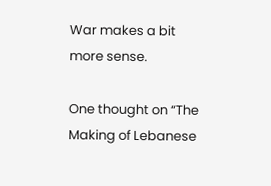War makes a bit more sense.

One thought on “The Making of Lebanese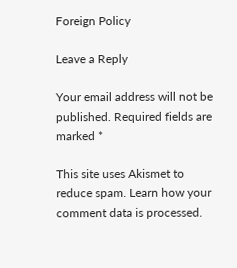Foreign Policy

Leave a Reply

Your email address will not be published. Required fields are marked *

This site uses Akismet to reduce spam. Learn how your comment data is processed.